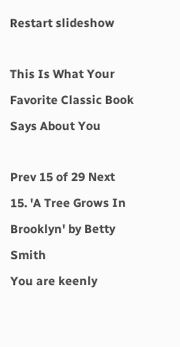Restart slideshow

This Is What Your Favorite Classic Book Says About You

Prev 15 of 29 Next
15. 'A Tree Grows In Brooklyn' by Betty Smith
You are keenly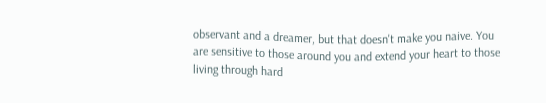observant and a dreamer, but that doesn't make you naive. You are sensitive to those around you and extend your heart to those living through hard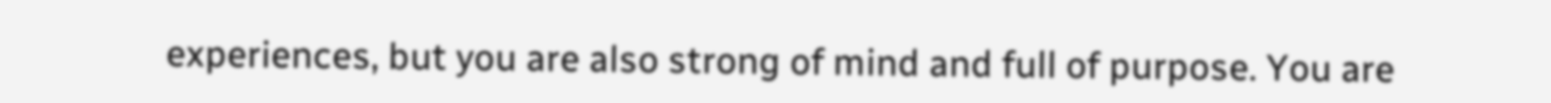experiences, but you are also strong of mind and full of purpose. You are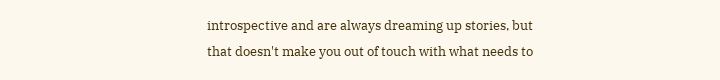introspective and are always dreaming up stories, but that doesn't make you out of touch with what needs to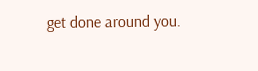get done around you.